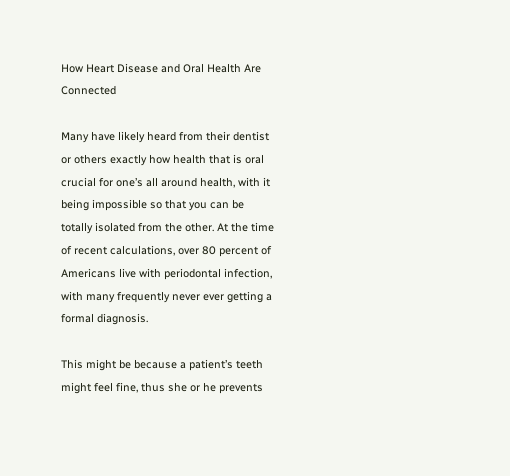How Heart Disease and Oral Health Are Connected

Many have likely heard from their dentist or others exactly how health that is oral crucial for one’s all around health, with it being impossible so that you can be totally isolated from the other. At the time of recent calculations, over 80 percent of Americans live with periodontal infection, with many frequently never ever getting a formal diagnosis.

This might be because a patient’s teeth might feel fine, thus she or he prevents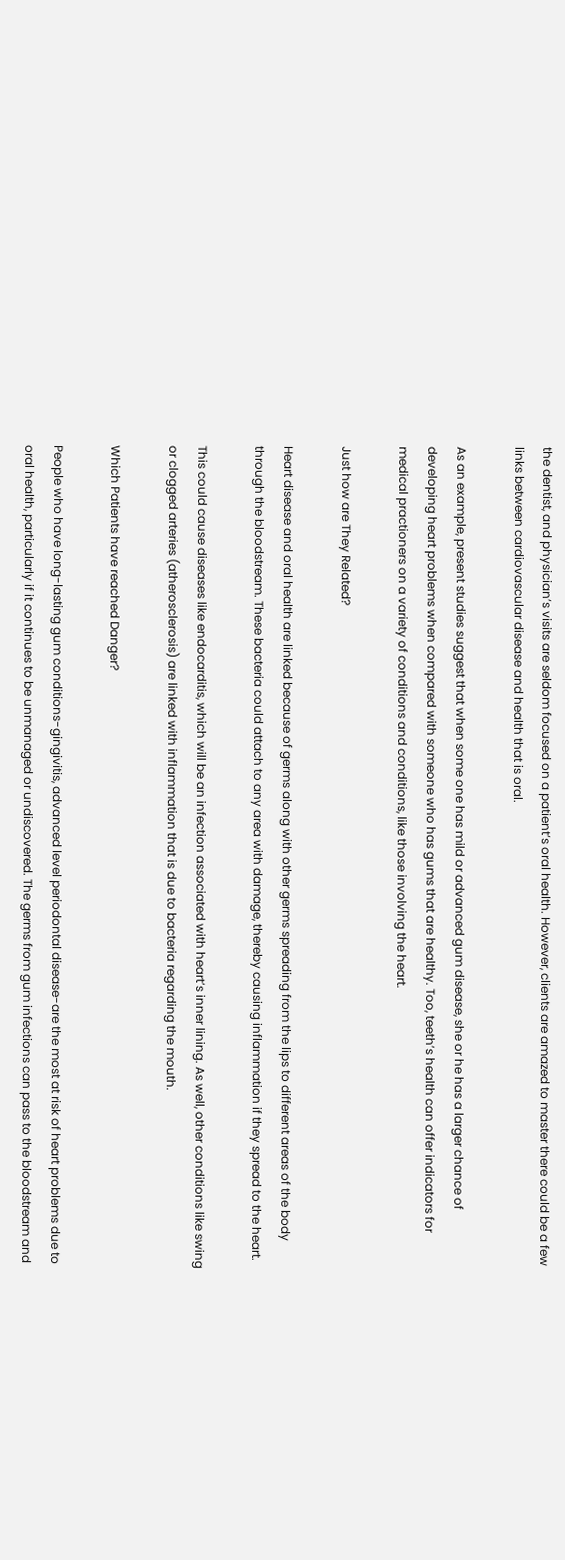the dentist, and physician’s visits are seldom focused on a patient’s oral health. However, clients are amazed to master there could be a few links between cardiovascular disease and health that is oral.

As an example, present studies suggest that when some one has mild or advanced gum disease, she or he has a larger chance of developing heart problems when compared with someone who has gums that are healthy. Too, teeth’s health can offer indicators for medical practioners on a variety of conditions and conditions, like those involving the heart.

Just how are They Related?

Heart disease and oral health are linked because of germs along with other germs spreading from the lips to different areas of the body through the bloodstream. These bacteria could attach to any area with damage, thereby causing inflammation if they spread to the heart.

This could cause diseases like endocarditis, which will be an infection associated with heart’s inner lining. As well, other conditions like swing or clogged arteries (atherosclerosis) are linked with inflammation that is due to bacteria regarding the mouth.

Which Patients have reached Danger?

People who have long-lasting gum conditions-gingivitis, advanced level periodontal disease-are the most at risk of heart problems due to oral health, particularly if it continues to be unmanaged or undiscovered. The germs from gum infections can pass to the bloodstream and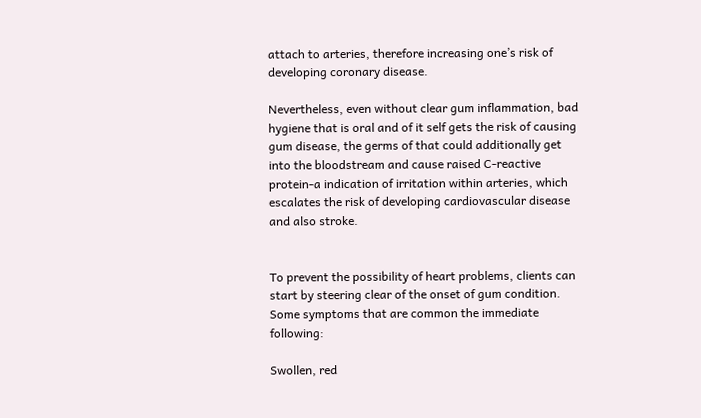attach to arteries, therefore increasing one’s risk of developing coronary disease.

Nevertheless, even without clear gum inflammation, bad hygiene that is oral and of it self gets the risk of causing gum disease, the germs of that could additionally get into the bloodstream and cause raised C-reactive protein-a indication of irritation within arteries, which escalates the risk of developing cardiovascular disease and also stroke.


To prevent the possibility of heart problems, clients can start by steering clear of the onset of gum condition. Some symptoms that are common the immediate following:

Swollen, red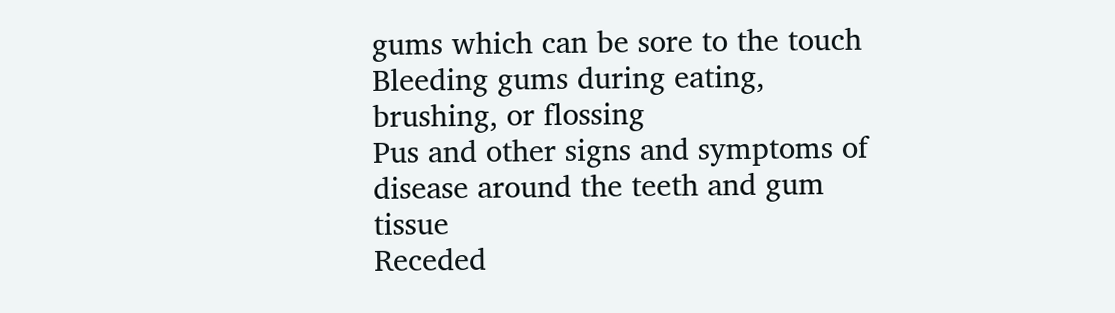gums which can be sore to the touch
Bleeding gums during eating, brushing, or flossing
Pus and other signs and symptoms of disease around the teeth and gum tissue
Receded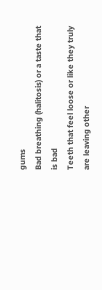gums
Bad breathing (halitosis) or a taste that is bad
Teeth that feel loose or like they truly are leaving other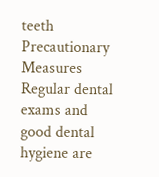teeth
Precautionary Measures
Regular dental exams and good dental hygiene are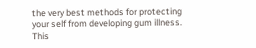the very best methods for protecting your self from developing gum illness. This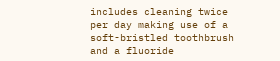includes cleaning twice per day making use of a soft-bristled toothbrush and a fluoride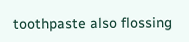toothpaste also flossing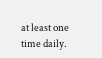at least one time daily.